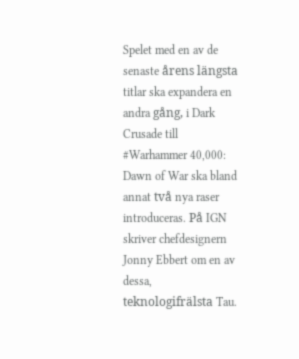Spelet med en av de senaste årens längsta titlar ska expandera en andra gång, i Dark Crusade till #Warhammer 40,000: Dawn of War ska bland annat två nya raser introduceras. På IGN skriver chefdesignern Jonny Ebbert om en av dessa, teknologifrälsta Tau.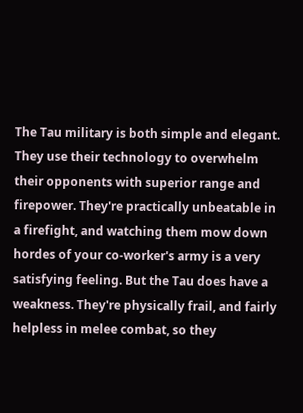The Tau military is both simple and elegant. They use their technology to overwhelm their opponents with superior range and firepower. They're practically unbeatable in a firefight, and watching them mow down hordes of your co-worker's army is a very satisfying feeling. But the Tau does have a weakness. They're physically frail, and fairly helpless in melee combat, so they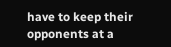have to keep their opponents at a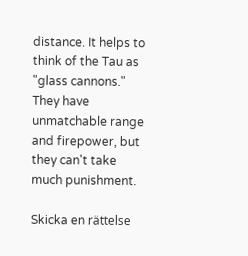distance. It helps to think of the Tau as "glass cannons." They have unmatchable range and firepower, but they can't take much punishment.

Skicka en rättelse